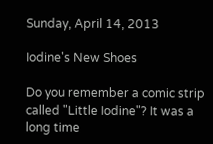Sunday, April 14, 2013

Iodine's New Shoes

Do you remember a comic strip called "Little Iodine"? It was a long time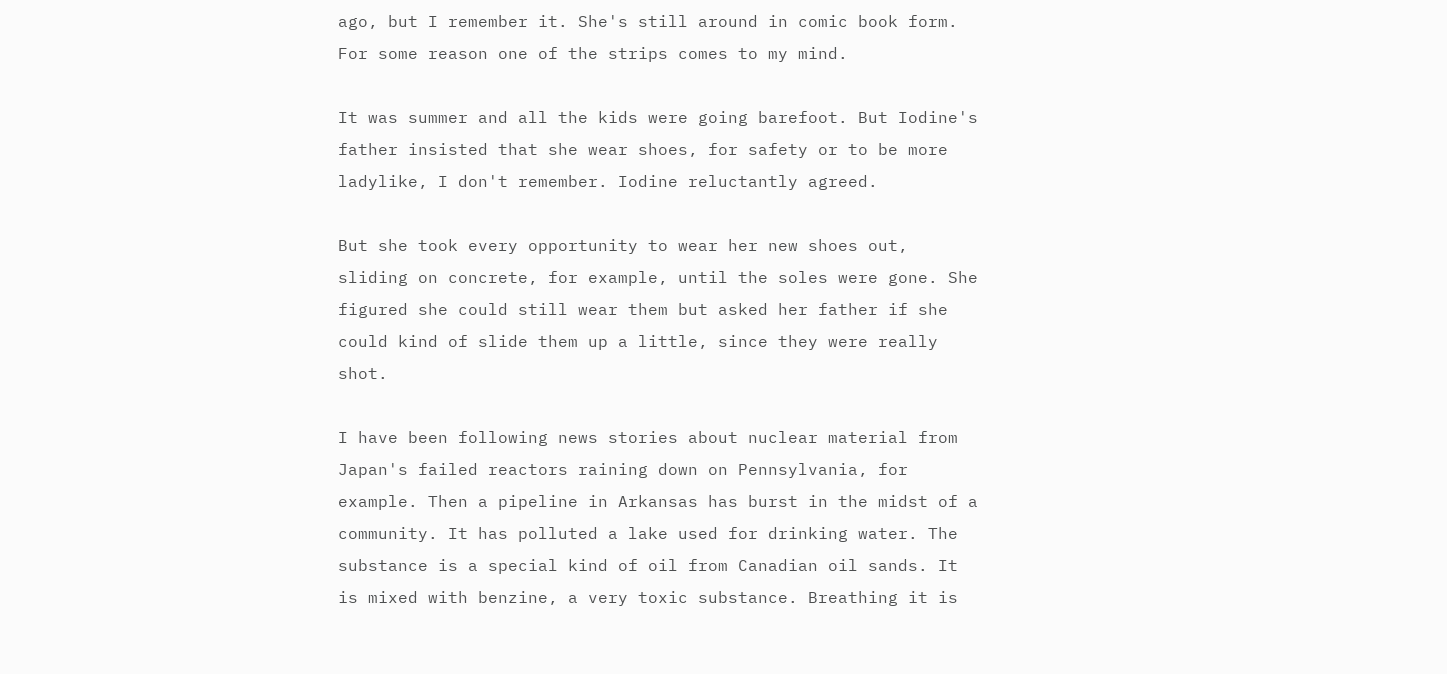ago, but I remember it. She's still around in comic book form. For some reason one of the strips comes to my mind.

It was summer and all the kids were going barefoot. But Iodine's father insisted that she wear shoes, for safety or to be more ladylike, I don't remember. Iodine reluctantly agreed.

But she took every opportunity to wear her new shoes out, sliding on concrete, for example, until the soles were gone. She figured she could still wear them but asked her father if she could kind of slide them up a little, since they were really shot.

I have been following news stories about nuclear material from Japan's failed reactors raining down on Pennsylvania, for example. Then a pipeline in Arkansas has burst in the midst of a community. It has polluted a lake used for drinking water. The substance is a special kind of oil from Canadian oil sands. It is mixed with benzine, a very toxic substance. Breathing it is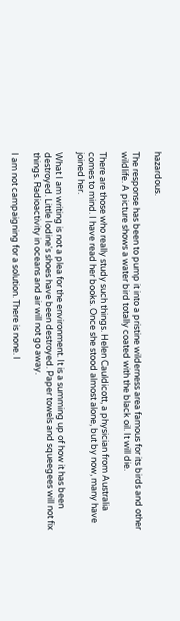hazardous.

The response has been to pump it into a pristine wilderness area famous for its birds and other wildlife. A picture shows a water bird totally coated with the black oil. It will die.

There are those who really study such things. Helen Cauldicott, a physician from Australia comes to mind. I have read her books. Once she stood almost alone, but by now, many have joined her.

What I am writing is not a plea for the environment. It is a summing up of how it has been destroyed. Little Iodine's shoes have been destroyed. Paper towels and squeegees will not fix things. Radioactivity in oceans and air will not go away.

I am not campaigning for a solution. There is none. I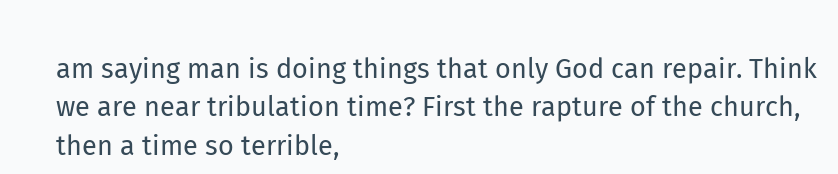am saying man is doing things that only God can repair. Think we are near tribulation time? First the rapture of the church, then a time so terrible,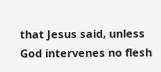that Jesus said, unless God intervenes no flesh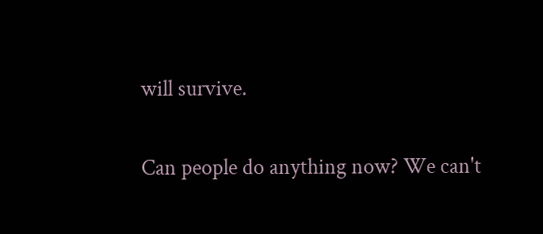will survive.

Can people do anything now? We can't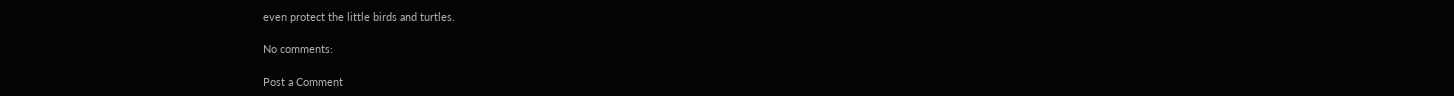even protect the little birds and turtles.

No comments:

Post a Comment